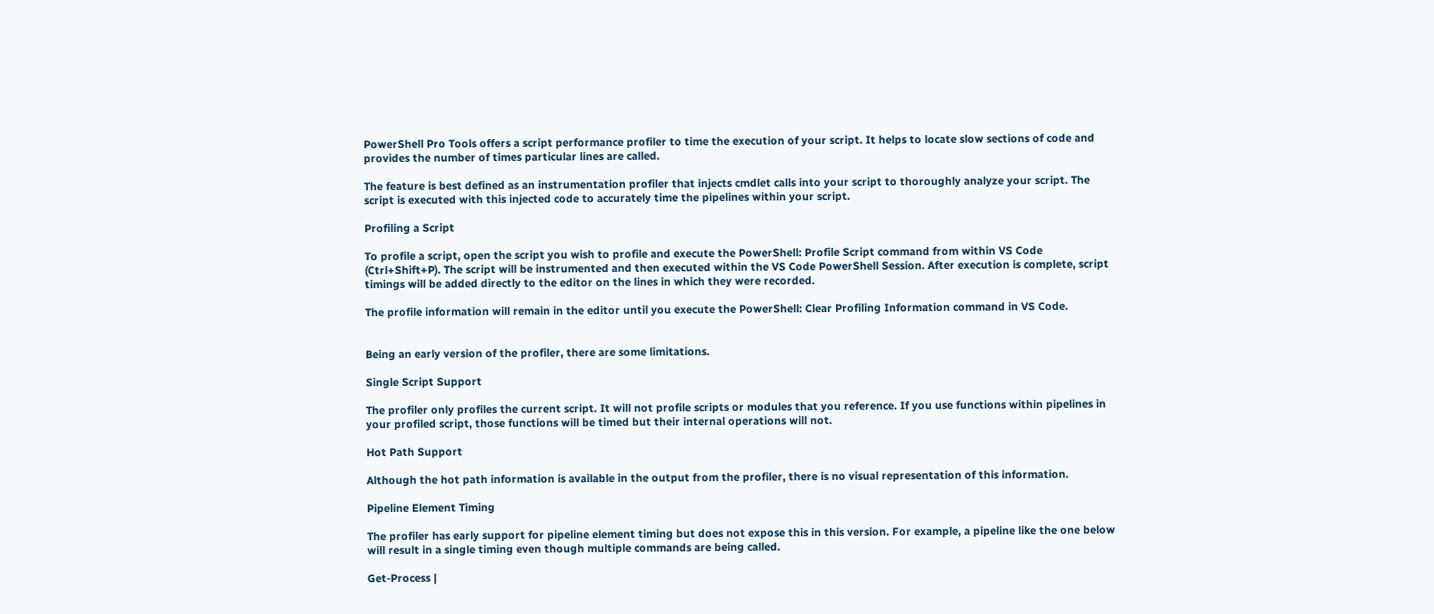PowerShell Pro Tools offers a script performance profiler to time the execution of your script. It helps to locate slow sections of code and provides the number of times particular lines are called.

The feature is best defined as an instrumentation profiler that injects cmdlet calls into your script to thoroughly analyze your script. The script is executed with this injected code to accurately time the pipelines within your script.

Profiling a Script

To profile a script, open the script you wish to profile and execute the PowerShell: Profile Script command from within VS Code (Ctrl+Shift+P). The script will be instrumented and then executed within the VS Code PowerShell Session. After execution is complete, script timings will be added directly to the editor on the lines in which they were recorded.

The profile information will remain in the editor until you execute the PowerShell: Clear Profiling Information command in VS Code.


Being an early version of the profiler, there are some limitations.

Single Script Support

The profiler only profiles the current script. It will not profile scripts or modules that you reference. If you use functions within pipelines in your profiled script, those functions will be timed but their internal operations will not.

Hot Path Support

Although the hot path information is available in the output from the profiler, there is no visual representation of this information.

Pipeline Element Timing

The profiler has early support for pipeline element timing but does not expose this in this version. For example, a pipeline like the one below will result in a single timing even though multiple commands are being called.

Get-Process |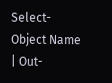Select-Object Name | Out-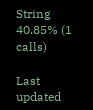String  40.85% (1 calls)

Last updated